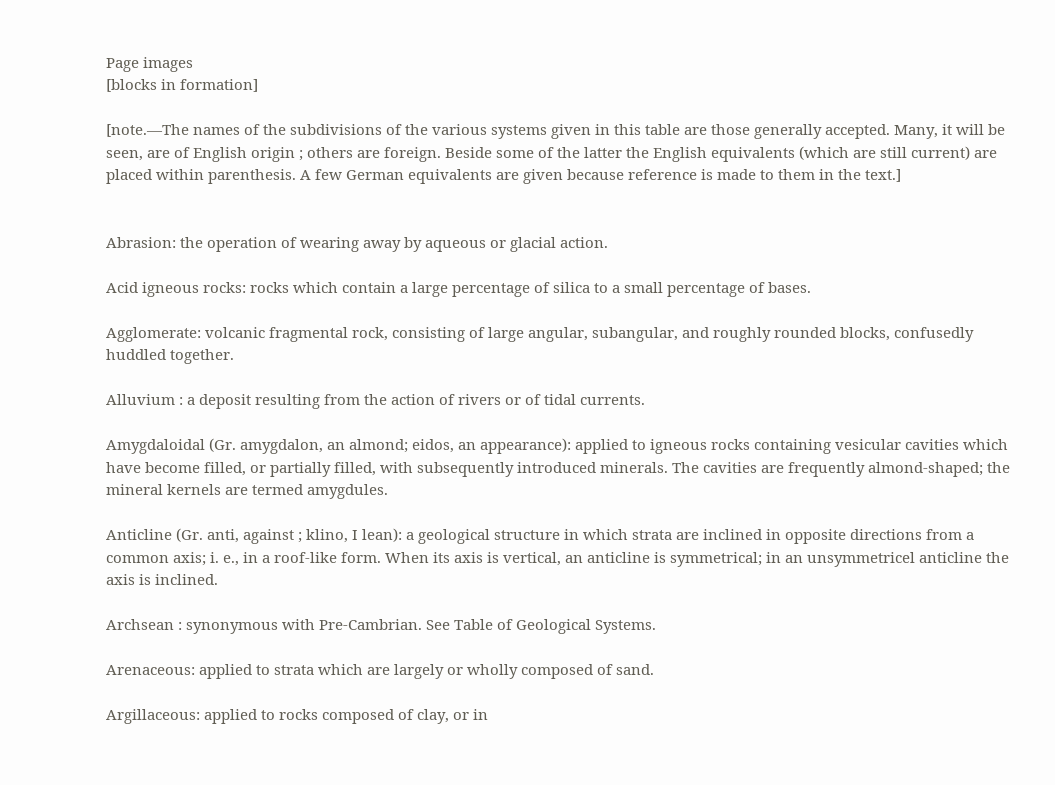Page images
[blocks in formation]

[note.—The names of the subdivisions of the various systems given in this table are those generally accepted. Many, it will be seen, are of English origin ; others are foreign. Beside some of the latter the English equivalents (which are still current) are placed within parenthesis. A few German equivalents are given because reference is made to them in the text.]


Abrasion: the operation of wearing away by aqueous or glacial action.

Acid igneous rocks: rocks which contain a large percentage of silica to a small percentage of bases.

Agglomerate: volcanic fragmental rock, consisting of large angular, subangular, and roughly rounded blocks, confusedly huddled together.

Alluvium : a deposit resulting from the action of rivers or of tidal currents.

Amygdaloidal (Gr. amygdalon, an almond; eidos, an appearance): applied to igneous rocks containing vesicular cavities which have become filled, or partially filled, with subsequently introduced minerals. The cavities are frequently almond-shaped; the mineral kernels are termed amygdules.

Anticline (Gr. anti, against ; klino, I lean): a geological structure in which strata are inclined in opposite directions from a common axis; i. e., in a roof-like form. When its axis is vertical, an anticline is symmetrical; in an unsymmetricel anticline the axis is inclined.

Archsean : synonymous with Pre-Cambrian. See Table of Geological Systems.

Arenaceous: applied to strata which are largely or wholly composed of sand.

Argillaceous: applied to rocks composed of clay, or in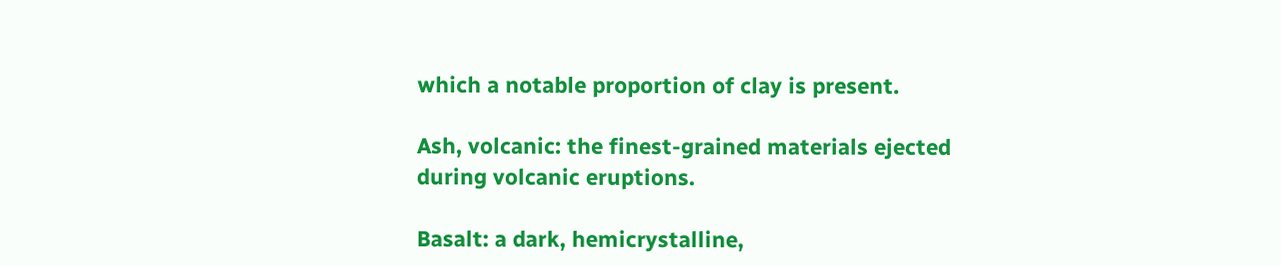which a notable proportion of clay is present.

Ash, volcanic: the finest-grained materials ejected during volcanic eruptions.

Basalt: a dark, hemicrystalline,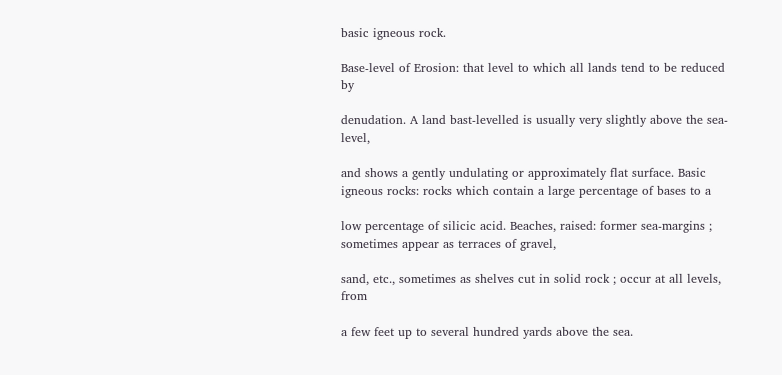basic igneous rock.

Base-level of Erosion: that level to which all lands tend to be reduced by

denudation. A land bast-levelled is usually very slightly above the sea-level,

and shows a gently undulating or approximately flat surface. Basic igneous rocks: rocks which contain a large percentage of bases to a

low percentage of silicic acid. Beaches, raised: former sea-margins ; sometimes appear as terraces of gravel,

sand, etc., sometimes as shelves cut in solid rock ; occur at all levels, from

a few feet up to several hundred yards above the sea.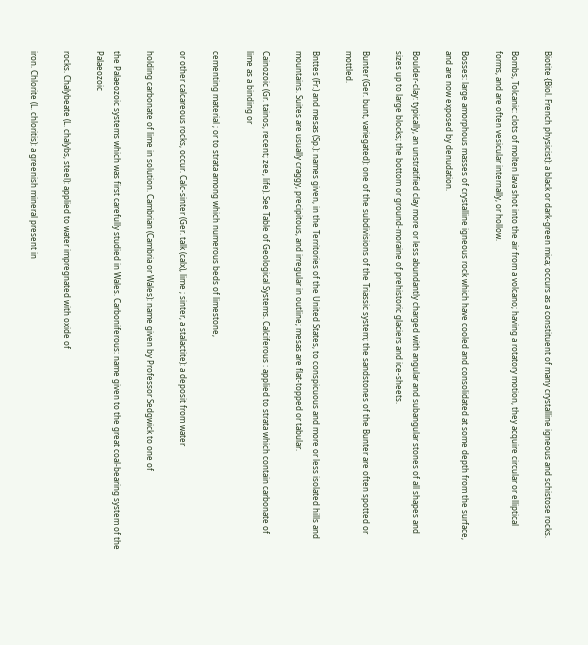Biotite {Biol. French physicist): a black or dark-green mica; occurs as a constituent of many crystalline igneous and schistose rocks.

Bombs, Tolcanic: clots of molten lava shot into the air from a volcano; having a rotatory motion, they acquire circular or elliptical forms, and are often vesicular internally, or hollow.

Bosses: large amorphous masses of crystalline igneous rock which have cooled and consolidated at some depth from the surface, and are now exposed by denudation.

Boulder-clay: typically, an unstratified clay more or less abundantly charged with angular and subangular stones of all shapes and sizes up to large blocks; the bottom or ground-moraine of prehistoric glaciers and ice-sheets.

Bunter (Ger. bunt, variegated): one of the subdivisions of the Triassic system; the sandstones of the Bunter are often spotted or mottled.

Bnttes (Fr.) and mesas (Sp.): names given, in the Territories of the United States, to conspicuous and more or less isolated hills and mountains. Suites are usually craggy, precipitous, and irregular in outline; mesas are flat-topped or tabular.

Cainozoic (Gr. tainos, recent; zee, life). See Table of Geological Systems. Calciferous : applied to strata which contain carbonate of lime as a binding or

cementing material ; or to strata among which numerous beds of limestone,

or other calcareous rocks, occur. Calc-sinter (Ger. talk (calx), lime ; sinter, a stalactite): a deposit from water

holding carbonate of lime in solution. Cambrian (Cambria or Wales): name given by Professor Sedgwick to one of

the Palaeozoic systems which was first carefully studied in Wales. Carboniferous: name given to the great coal-bearing system of the Palaeozoic

rocks. Chalybeate (L. chalybs, steel): applied to water impregnated with oxide of

iron. Chlorite (L. chloritis): a greenish mineral present in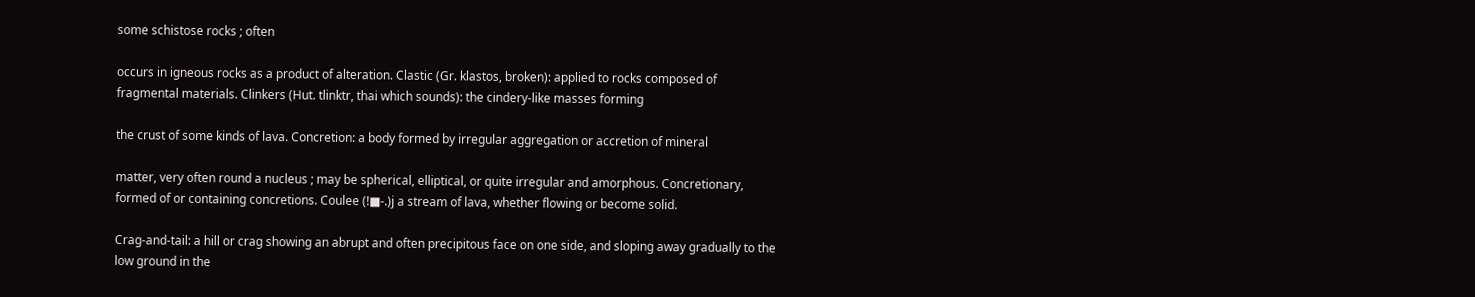some schistose rocks ; often

occurs in igneous rocks as a product of alteration. Clastic (Gr. klastos, broken): applied to rocks composed of fragmental materials. Clinkers (Hut. tlinktr, thai which sounds): the cindery-like masses forming

the crust of some kinds of lava. Concretion: a body formed by irregular aggregation or accretion of mineral

matter, very often round a nucleus ; may be spherical, elliptical, or quite irregular and amorphous. Concretionary, formed of or containing concretions. Coulee (!■-.)j a stream of lava, whether flowing or become solid.

Crag-and-tail: a hill or crag showing an abrupt and often precipitous face on one side, and sloping away gradually to the low ground in the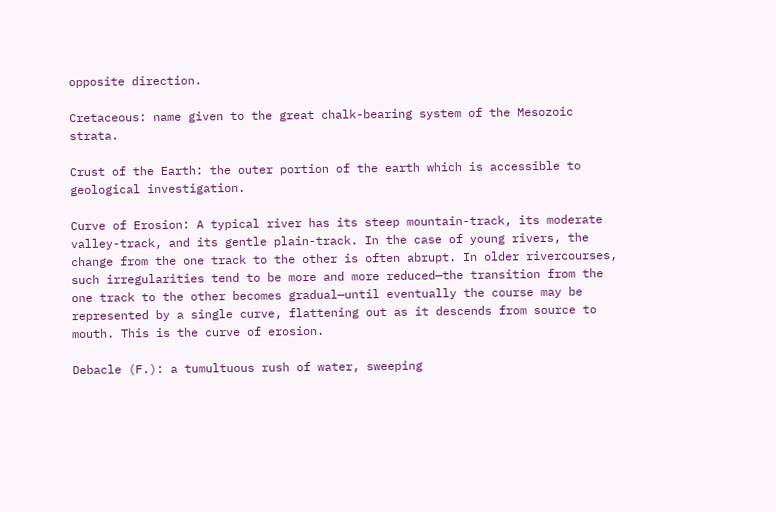opposite direction.

Cretaceous: name given to the great chalk-bearing system of the Mesozoic strata.

Crust of the Earth: the outer portion of the earth which is accessible to geological investigation.

Curve of Erosion: A typical river has its steep mountain-track, its moderate valley-track, and its gentle plain-track. In the case of young rivers, the change from the one track to the other is often abrupt. In older rivercourses, such irregularities tend to be more and more reduced—the transition from the one track to the other becomes gradual—until eventually the course may be represented by a single curve, flattening out as it descends from source to mouth. This is the curve of erosion.

Debacle (F.): a tumultuous rush of water, sweeping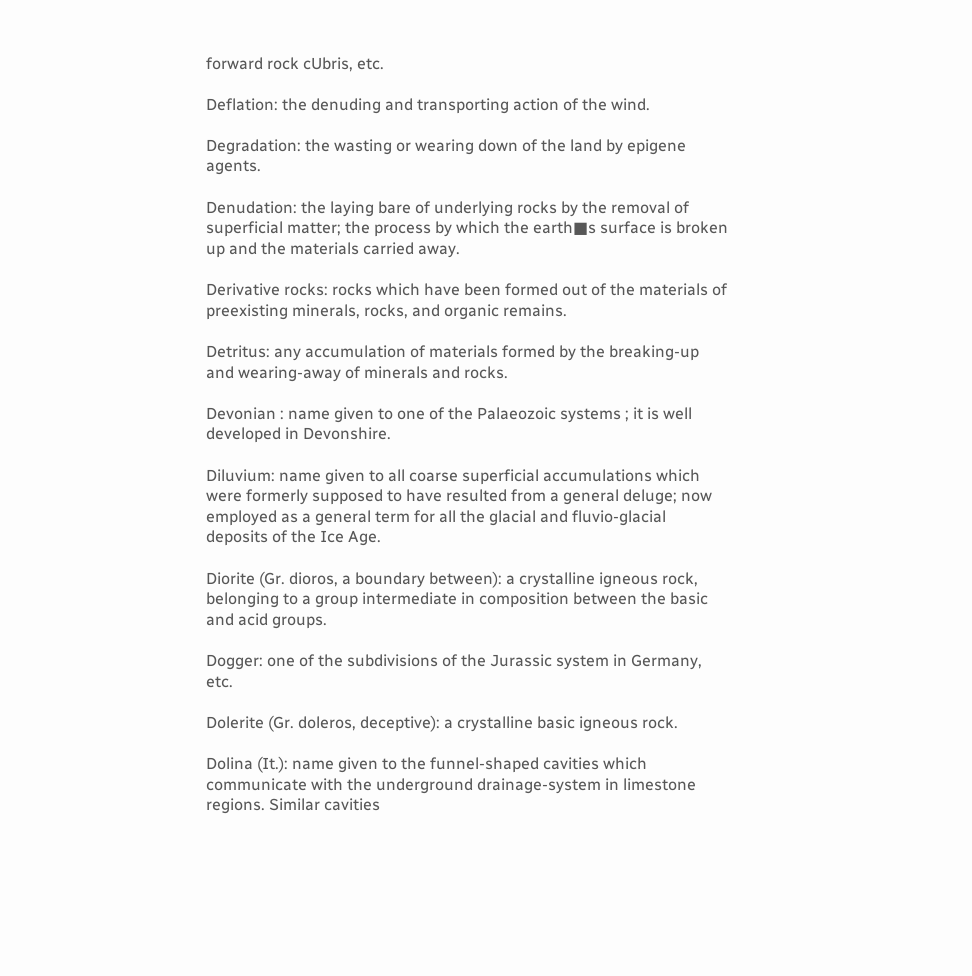forward rock cUbris, etc.

Deflation: the denuding and transporting action of the wind.

Degradation: the wasting or wearing down of the land by epigene agents.

Denudation: the laying bare of underlying rocks by the removal of superficial matter; the process by which the earth■s surface is broken up and the materials carried away.

Derivative rocks: rocks which have been formed out of the materials of preexisting minerals, rocks, and organic remains.

Detritus: any accumulation of materials formed by the breaking-up and wearing-away of minerals and rocks.

Devonian : name given to one of the Palaeozoic systems ; it is well developed in Devonshire.

Diluvium: name given to all coarse superficial accumulations which were formerly supposed to have resulted from a general deluge; now employed as a general term for all the glacial and fluvio-glacial deposits of the Ice Age.

Diorite (Gr. dioros, a boundary between): a crystalline igneous rock, belonging to a group intermediate in composition between the basic and acid groups.

Dogger: one of the subdivisions of the Jurassic system in Germany, etc.

Dolerite (Gr. doleros, deceptive): a crystalline basic igneous rock.

Dolina (It.): name given to the funnel-shaped cavities which communicate with the underground drainage-system in limestone regions. Similar cavities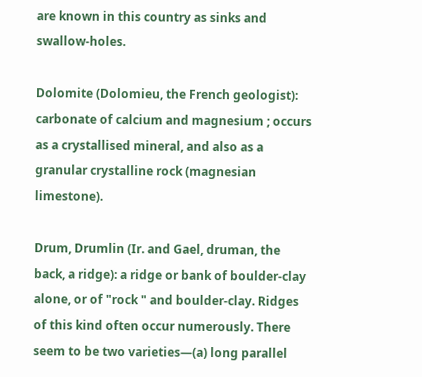are known in this country as sinks and swallow-holes.

Dolomite (Dolomieu, the French geologist): carbonate of calcium and magnesium ; occurs as a crystallised mineral, and also as a granular crystalline rock (magnesian limestone).

Drum, Drumlin (Ir. and Gael, druman, the back, a ridge): a ridge or bank of boulder-clay alone, or of "rock " and boulder-clay. Ridges of this kind often occur numerously. There seem to be two varieties—(a) long parallel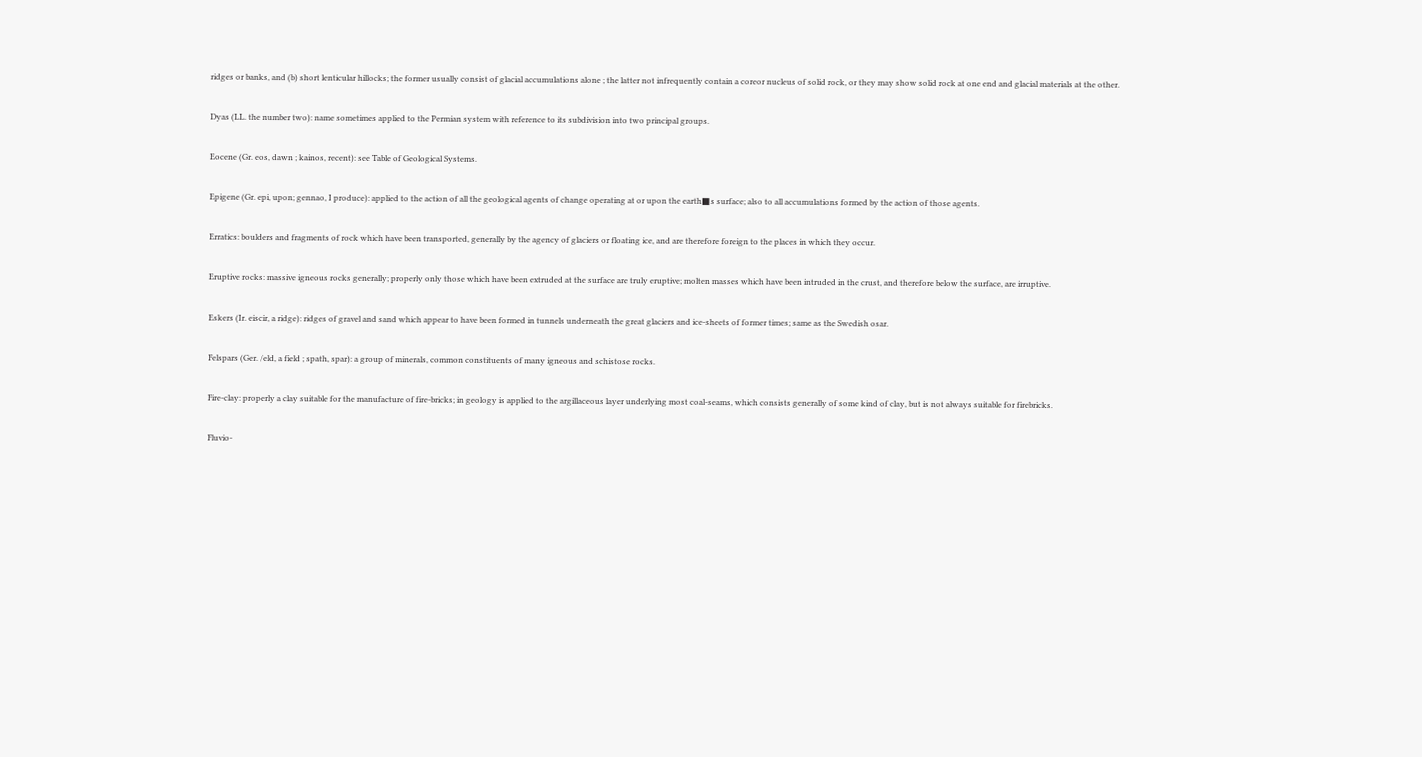ridges or banks, and (b) short lenticular hillocks; the former usually consist of glacial accumulations alone ; the latter not infrequently contain a coreor nucleus of solid rock, or they may show solid rock at one end and glacial materials at the other.

Dyas (LL. the number two): name sometimes applied to the Permian system with reference to its subdivision into two principal groups.

Eocene (Gr. eos, dawn ; kainos, recent): see Table of Geological Systems.

Epigene (Gr. epi, upon; gennao, I produce): applied to the action of all the geological agents of change operating at or upon the earth■s surface; also to all accumulations formed by the action of those agents.

Erratics: boulders and fragments of rock which have been transported, generally by the agency of glaciers or floating ice, and are therefore foreign to the places in which they occur.

Eruptive rocks: massive igneous rocks generally; properly only those which have been extruded at the surface are truly eruptive; molten masses which have been intruded in the crust, and therefore below the surface, are irruptive.

Eskers (Ir. eiscir, a ridge): ridges of gravel and sand which appear to have been formed in tunnels underneath the great glaciers and ice-sheets of former times; same as the Swedish osar.

Felspars (Ger. /eld, a field ; spath, spar): a group of minerals, common constituents of many igneous and schistose rocks.

Fire-clay: properly a clay suitable for the manufacture of fire-bricks; in geology is applied to the argillaceous layer underlying most coal-seams, which consists generally of some kind of clay, but is not always suitable for firebricks.

Fluvio-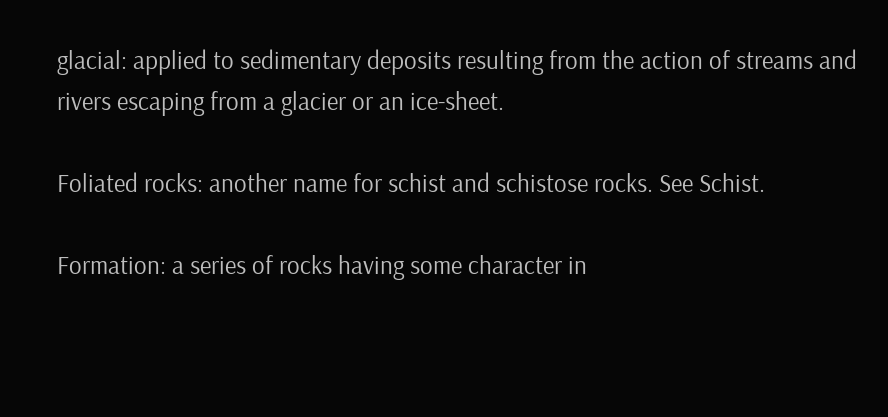glacial: applied to sedimentary deposits resulting from the action of streams and rivers escaping from a glacier or an ice-sheet.

Foliated rocks: another name for schist and schistose rocks. See Schist.

Formation: a series of rocks having some character in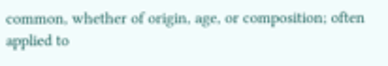common, whether of origin, age, or composition; often applied to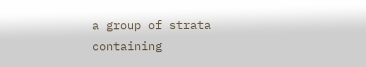a group of strata containing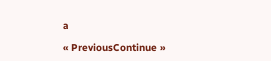a

« PreviousContinue »